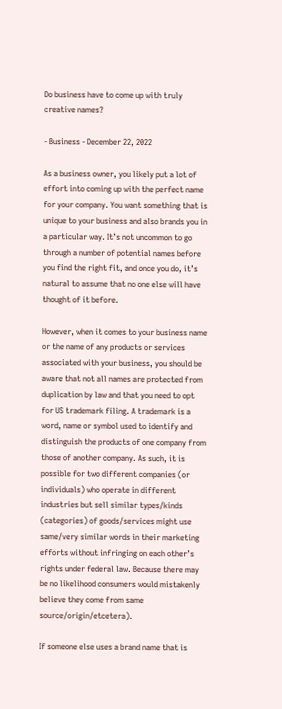Do business have to come up with truly creative names?

- Business - December 22, 2022

As a business owner, you likely put a lot of effort into coming up with the perfect name for your company. You want something that is unique to your business and also brands you in a particular way. It’s not uncommon to go through a number of potential names before you find the right fit, and once you do, it’s natural to assume that no one else will have thought of it before.

However, when it comes to your business name or the name of any products or services associated with your business, you should be aware that not all names are protected from duplication by law and that you need to opt for US trademark filing. A trademark is a word, name or symbol used to identify and distinguish the products of one company from those of another company. As such, it is possible for two different companies (or individuals) who operate in different industries but sell similar types/kinds (categories) of goods/services might use same/very similar words in their marketing efforts without infringing on each other’s rights under federal law. Because there may be no likelihood consumers would mistakenly believe they come from same source/origin/etcetera).

If someone else uses a brand name that is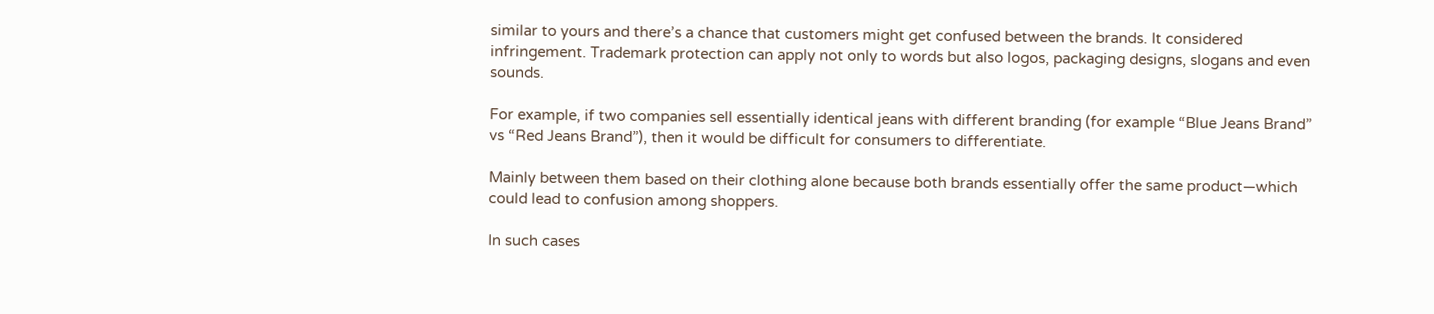similar to yours and there’s a chance that customers might get confused between the brands. It considered infringement. Trademark protection can apply not only to words but also logos, packaging designs, slogans and even sounds.

For example, if two companies sell essentially identical jeans with different branding (for example “Blue Jeans Brand” vs “Red Jeans Brand”), then it would be difficult for consumers to differentiate.

Mainly between them based on their clothing alone because both brands essentially offer the same product—which could lead to confusion among shoppers.

In such cases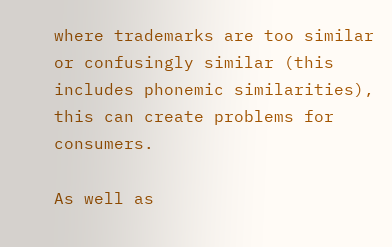where trademarks are too similar or confusingly similar (this includes phonemic similarities), this can create problems for consumers.

As well as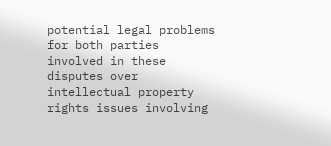potential legal problems for both parties involved in these disputes over intellectual property rights issues involving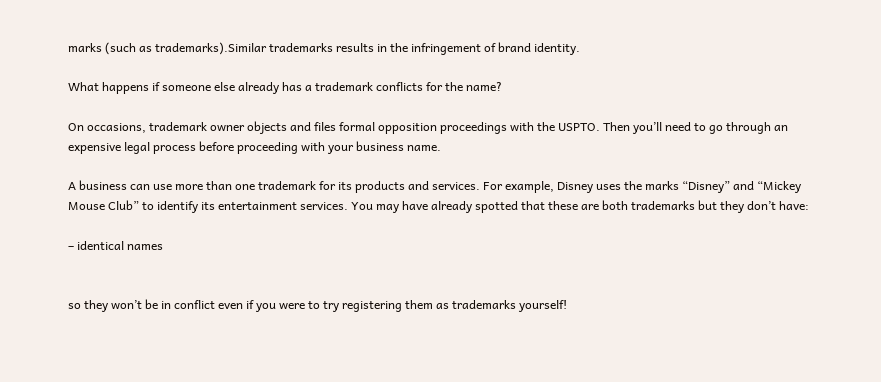marks (such as trademarks).Similar trademarks results in the infringement of brand identity.

What happens if someone else already has a trademark conflicts for the name?

On occasions, trademark owner objects and files formal opposition proceedings with the USPTO. Then you’ll need to go through an expensive legal process before proceeding with your business name.

A business can use more than one trademark for its products and services. For example, Disney uses the marks “Disney” and “Mickey Mouse Club” to identify its entertainment services. You may have already spotted that these are both trademarks but they don’t have:

– identical names


so they won’t be in conflict even if you were to try registering them as trademarks yourself!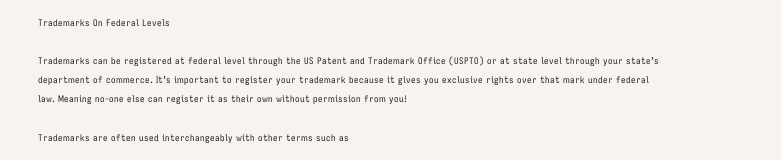Trademarks On Federal Levels

Trademarks can be registered at federal level through the US Patent and Trademark Office (USPTO) or at state level through your state’s department of commerce. It’s important to register your trademark because it gives you exclusive rights over that mark under federal law. Meaning no-one else can register it as their own without permission from you!

Trademarks are often used interchangeably with other terms such as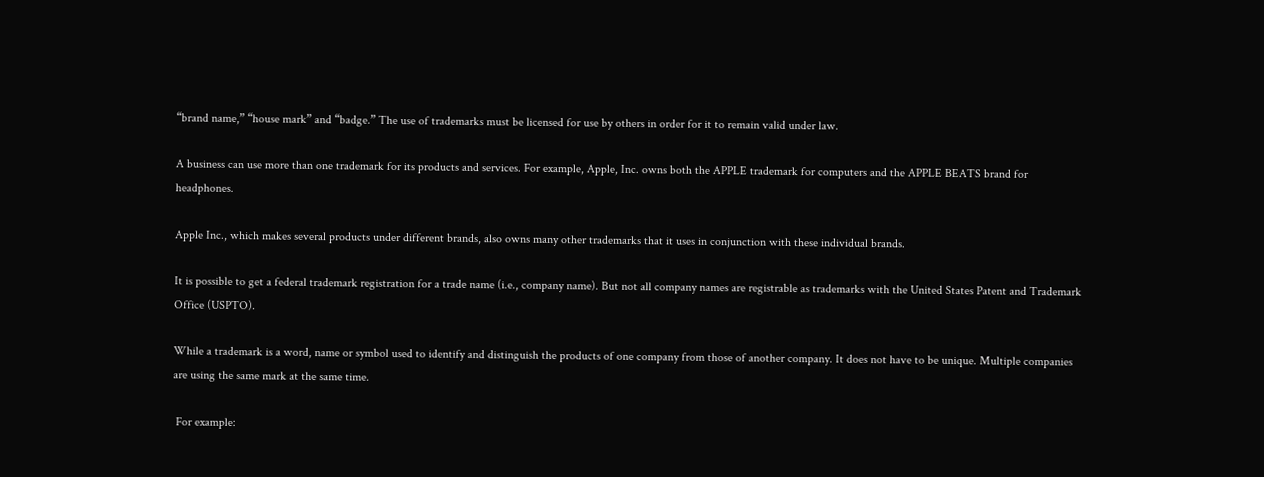“brand name,” “house mark” and “badge.” The use of trademarks must be licensed for use by others in order for it to remain valid under law.

A business can use more than one trademark for its products and services. For example, Apple, Inc. owns both the APPLE trademark for computers and the APPLE BEATS brand for headphones.

Apple Inc., which makes several products under different brands, also owns many other trademarks that it uses in conjunction with these individual brands.

It is possible to get a federal trademark registration for a trade name (i.e., company name). But not all company names are registrable as trademarks with the United States Patent and Trademark Office (USPTO).

While a trademark is a word, name or symbol used to identify and distinguish the products of one company from those of another company. It does not have to be unique. Multiple companies are using the same mark at the same time.

 For example: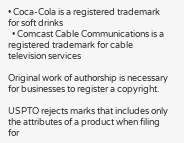• Coca-Cola is a registered trademark for soft drinks
  • Comcast Cable Communications is a registered trademark for cable television services

Original work of authorship is necessary for businesses to register a copyright.

USPTO rejects marks that includes only the attributes of a product when filing for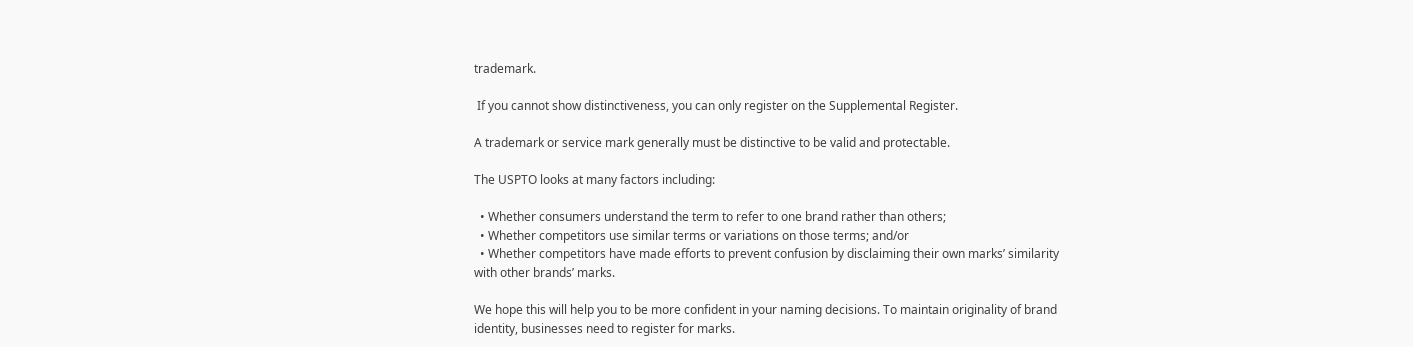trademark.

 If you cannot show distinctiveness, you can only register on the Supplemental Register.

A trademark or service mark generally must be distinctive to be valid and protectable.

The USPTO looks at many factors including:

  • Whether consumers understand the term to refer to one brand rather than others;
  • Whether competitors use similar terms or variations on those terms; and/or
  • Whether competitors have made efforts to prevent confusion by disclaiming their own marks’ similarity with other brands’ marks.

We hope this will help you to be more confident in your naming decisions. To maintain originality of brand identity, businesses need to register for marks.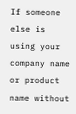If someone else is using your company name or product name without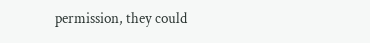permission, they could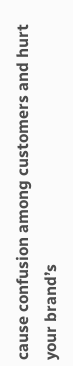cause confusion among customers and hurt your brand’s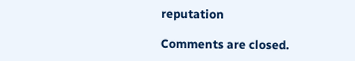reputation

Comments are closed.